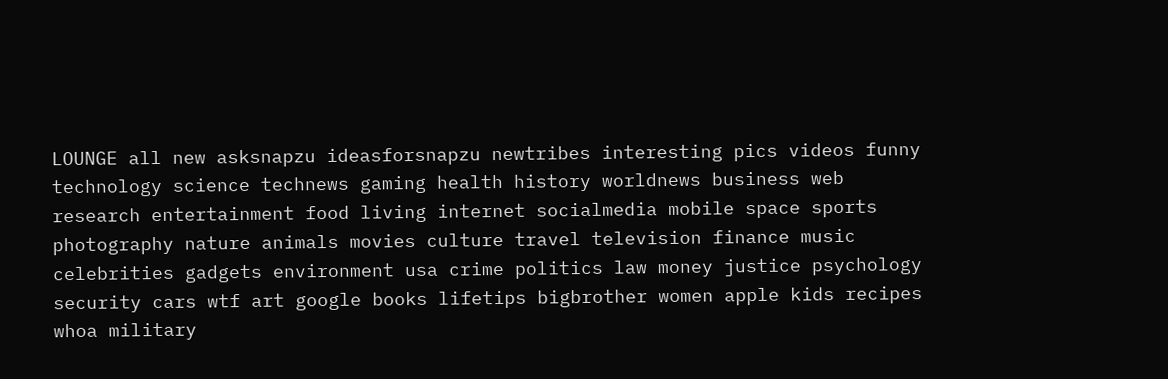LOUNGE all new asksnapzu ideasforsnapzu newtribes interesting pics videos funny technology science technews gaming health history worldnews business web research entertainment food living internet socialmedia mobile space sports photography nature animals movies culture travel television finance music celebrities gadgets environment usa crime politics law money justice psychology security cars wtf art google books lifetips bigbrother women apple kids recipes whoa military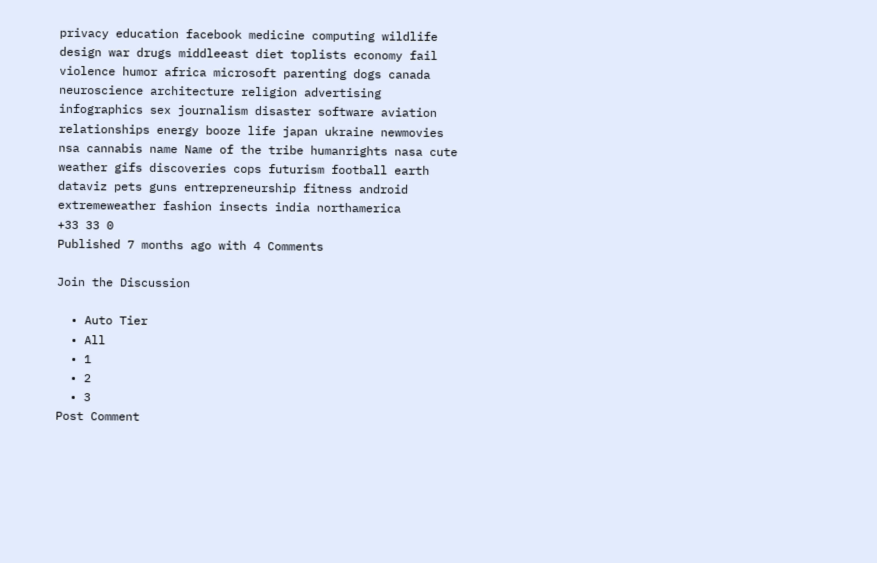privacy education facebook medicine computing wildlife design war drugs middleeast diet toplists economy fail violence humor africa microsoft parenting dogs canada neuroscience architecture religion advertising infographics sex journalism disaster software aviation relationships energy booze life japan ukraine newmovies nsa cannabis name Name of the tribe humanrights nasa cute weather gifs discoveries cops futurism football earth dataviz pets guns entrepreneurship fitness android extremeweather fashion insects india northamerica
+33 33 0
Published 7 months ago with 4 Comments

Join the Discussion

  • Auto Tier
  • All
  • 1
  • 2
  • 3
Post Comment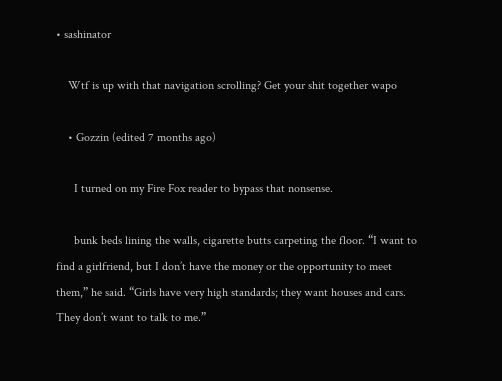• sashinator

    Wtf is up with that navigation scrolling? Get your shit together wapo

    • Gozzin (edited 7 months ago)

      I turned on my Fire Fox reader to bypass that nonsense.

      bunk beds lining the walls, cigarette butts carpeting the floor. “I want to find a girlfriend, but I don’t have the money or the opportunity to meet them,” he said. “Girls have very high standards; they want houses and cars. They don’t want to talk to me.”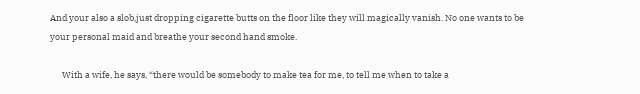And your also a slob,just dropping cigarette butts on the floor like they will magically vanish. No one wants to be your personal maid and breathe your second hand smoke.

      With a wife, he says, “there would be somebody to make tea for me, to tell me when to take a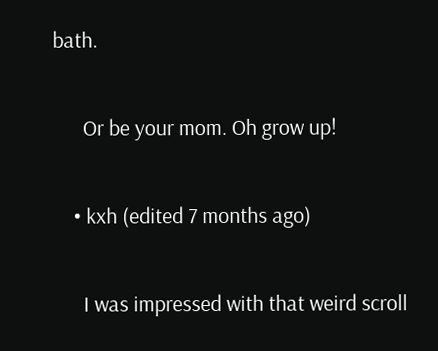bath.

      Or be your mom. Oh grow up!

    • kxh (edited 7 months ago)

      I was impressed with that weird scroll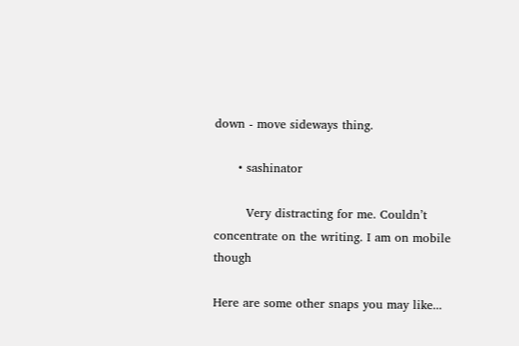down - move sideways thing.

      • sashinator

        Very distracting for me. Couldn’t concentrate on the writing. I am on mobile though

Here are some other snaps you may like...